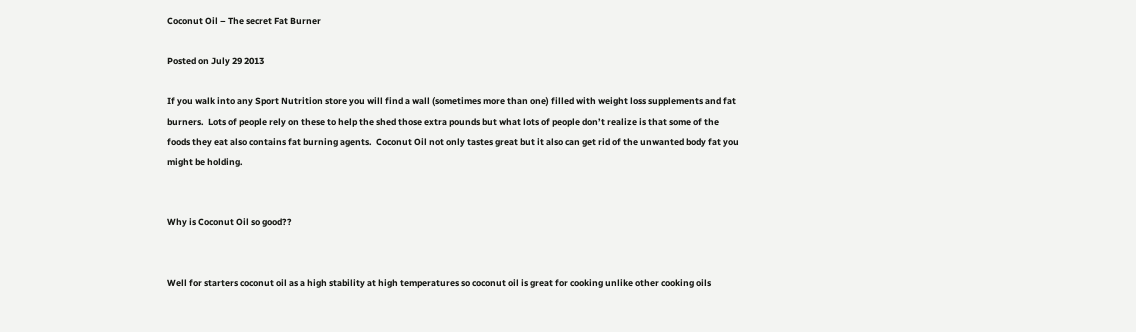Coconut Oil – The secret Fat Burner

Posted on July 29 2013

If you walk into any Sport Nutrition store you will find a wall (sometimes more than one) filled with weight loss supplements and fat burners.  Lots of people rely on these to help the shed those extra pounds but what lots of people don’t realize is that some of the foods they eat also contains fat burning agents.  Coconut Oil not only tastes great but it also can get rid of the unwanted body fat you might be holding.


Why is Coconut Oil so good??


Well for starters coconut oil as a high stability at high temperatures so coconut oil is great for cooking unlike other cooking oils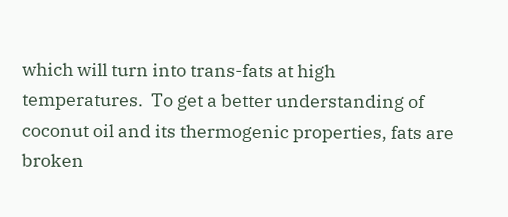which will turn into trans-fats at high temperatures.  To get a better understanding of coconut oil and its thermogenic properties, fats are broken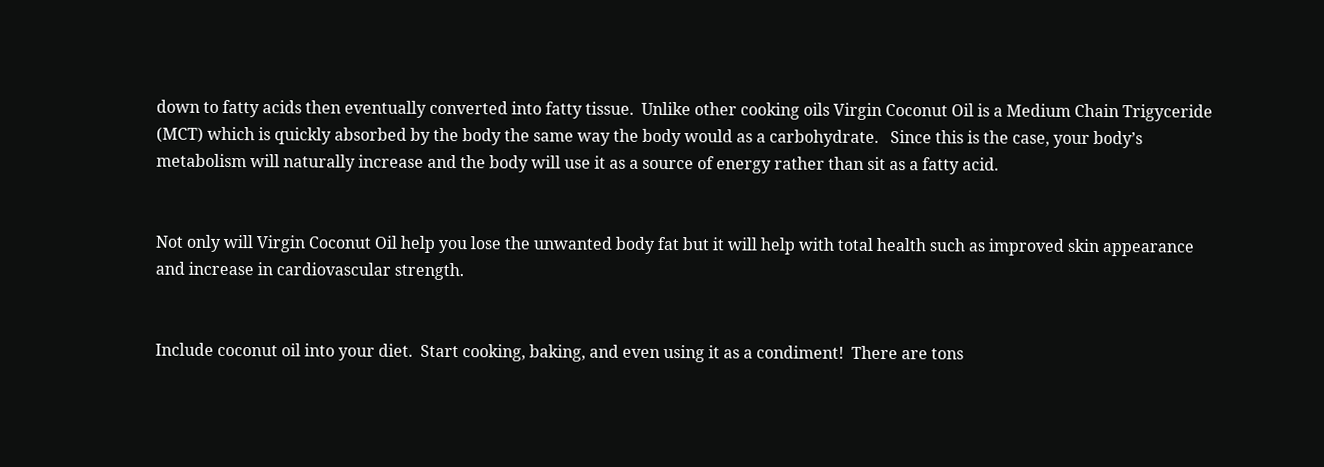down to fatty acids then eventually converted into fatty tissue.  Unlike other cooking oils Virgin Coconut Oil is a Medium Chain Trigyceride (MCT) which is quickly absorbed by the body the same way the body would as a carbohydrate.   Since this is the case, your body’s metabolism will naturally increase and the body will use it as a source of energy rather than sit as a fatty acid.


Not only will Virgin Coconut Oil help you lose the unwanted body fat but it will help with total health such as improved skin appearance and increase in cardiovascular strength.


Include coconut oil into your diet.  Start cooking, baking, and even using it as a condiment!  There are tons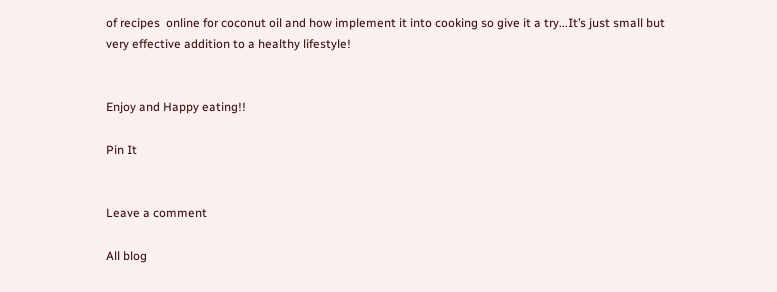of recipes  online for coconut oil and how implement it into cooking so give it a try...It’s just small but very effective addition to a healthy lifestyle!


Enjoy and Happy eating!!

Pin It


Leave a comment

All blog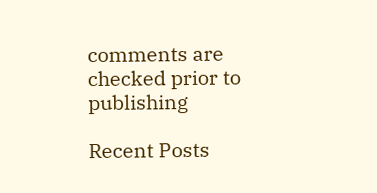comments are checked prior to publishing

Recent Posts